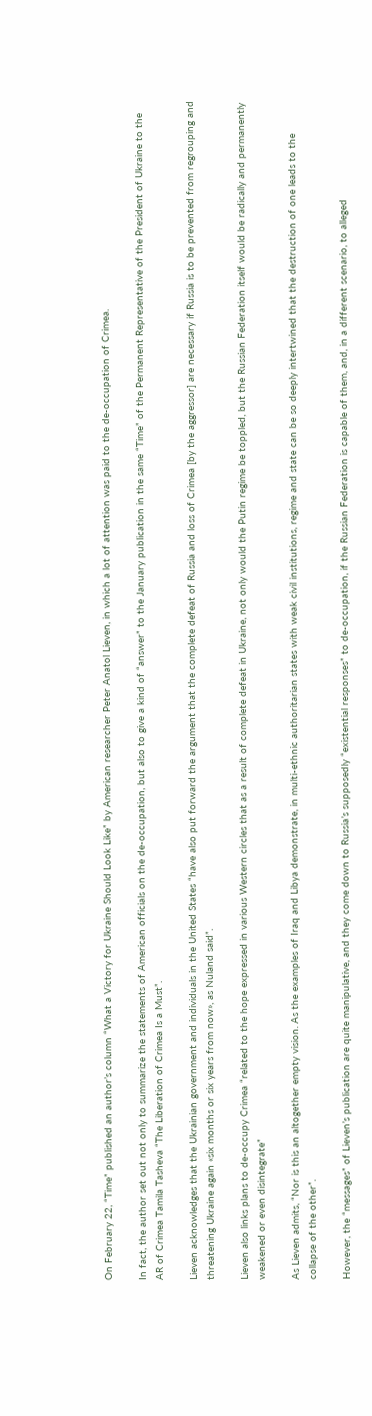On February 22, “Time” published an author’s column “What a Victory for Ukraine Should Look Like” by American researcher Peter Anatol Lieven, in which a lot of attention was paid to the de-occupation of Crimea.

In fact, the author set out not only to summarize the statements of American officials on the de-occupation, but also to give a kind of “answer” to the January publication in the same “Time” of the Permanent Representative of the President of Ukraine to the AR of Crimea Tamila Tasheva “The Liberation of Crimea Is a Must”.

Lieven acknowledges that the Ukrainian government and individuals in the United States “have also put forward the argument that the complete defeat of Russia and loss of Crimea [by the aggressor] are necessary if Russia is to be prevented from regrouping and threatening Ukraine again «six months or six years from now», as Nuland said”.

Lieven also links plans to de-occupy Crimea “related to the hope expressed in various Western circles that as a result of complete defeat in Ukraine, not only would the Putin regime be toppled, but the Russian Federation itself would be radically and permanently weakened or even disintegrate”

As Lieven admits, “Nor is this an altogether empty vision. As the examples of Iraq and Libya demonstrate, in multi-ethnic authoritarian states with weak civil institutions, regime and state can be so deeply intertwined that the destruction of one leads to the collapse of the other”.

However, the “messages” of Lieven’s publication are quite manipulative, and they come down to Russia’s supposedly “existential responses” to de-occupation, if the Russian Federation is capable of them, and, in a different scenario, to alleged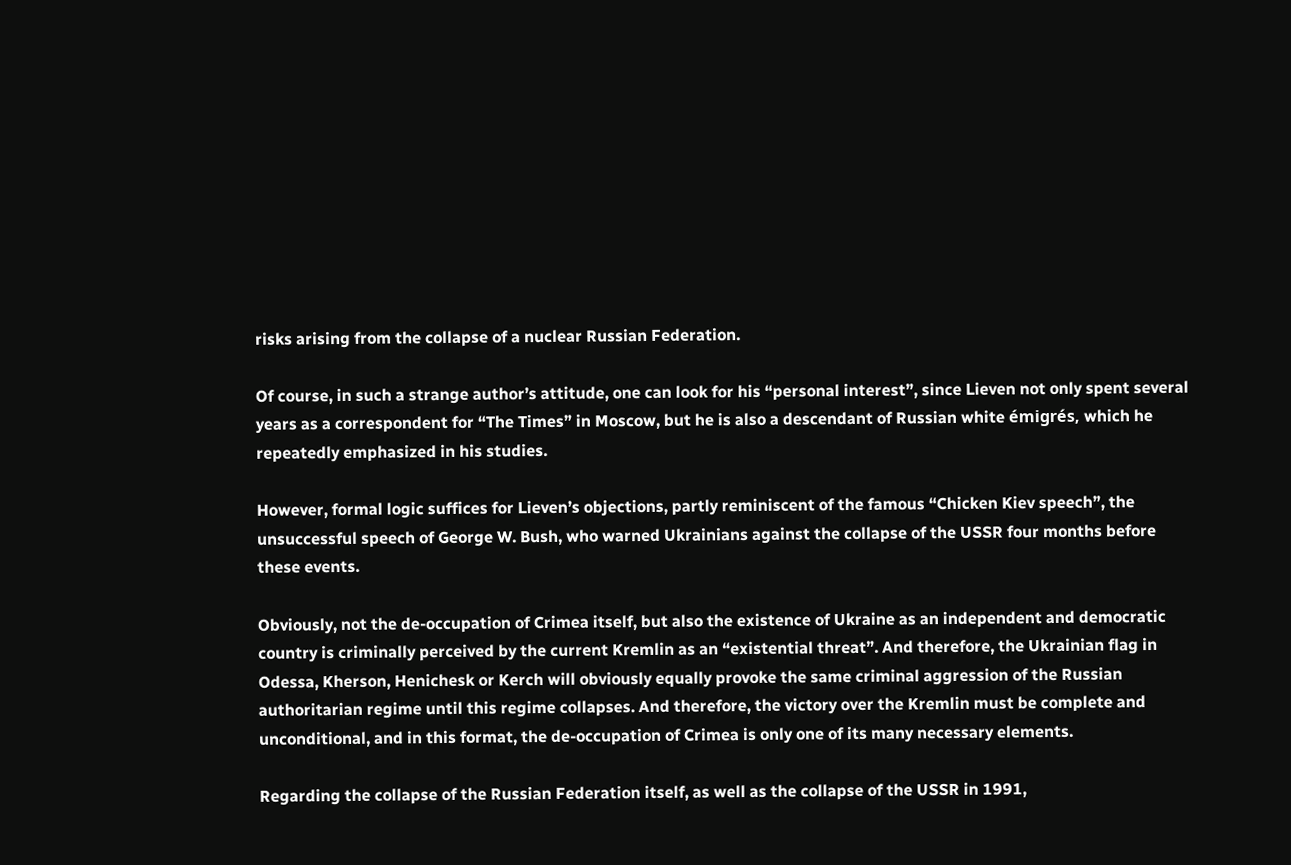risks arising from the collapse of a nuclear Russian Federation.

Of course, in such a strange author’s attitude, one can look for his “personal interest”, since Lieven not only spent several years as a correspondent for “The Times” in Moscow, but he is also a descendant of Russian white émigrés, which he repeatedly emphasized in his studies.

However, formal logic suffices for Lieven’s objections, partly reminiscent of the famous “Chicken Kiev speech”, the unsuccessful speech of George W. Bush, who warned Ukrainians against the collapse of the USSR four months before these events.

Obviously, not the de-occupation of Crimea itself, but also the existence of Ukraine as an independent and democratic country is criminally perceived by the current Kremlin as an “existential threat”. And therefore, the Ukrainian flag in Odessa, Kherson, Henichesk or Kerch will obviously equally provoke the same criminal aggression of the Russian authoritarian regime until this regime collapses. And therefore, the victory over the Kremlin must be complete and unconditional, and in this format, the de-occupation of Crimea is only one of its many necessary elements.

Regarding the collapse of the Russian Federation itself, as well as the collapse of the USSR in 1991,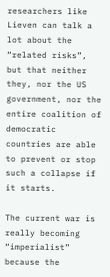researchers like Lieven can talk a lot about the “related risks”, but that neither they, nor the US government, nor the entire coalition of democratic countries are able to prevent or stop such a collapse if it starts.

The current war is really becoming “imperialist” because the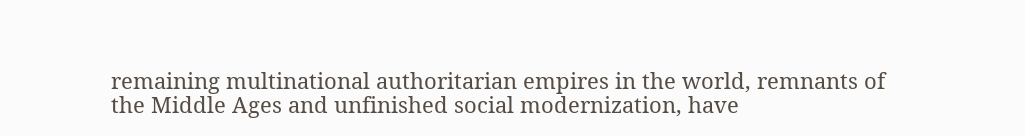remaining multinational authoritarian empires in the world, remnants of the Middle Ages and unfinished social modernization, have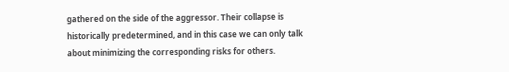gathered on the side of the aggressor. Their collapse is historically predetermined, and in this case we can only talk about minimizing the corresponding risks for others.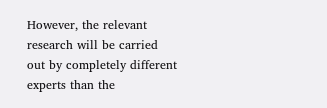However, the relevant research will be carried out by completely different experts than the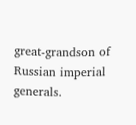great-grandson of Russian imperial generals.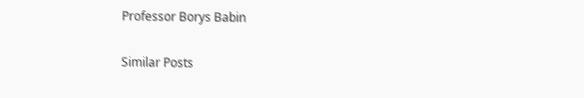Professor Borys Babin

Similar Posts